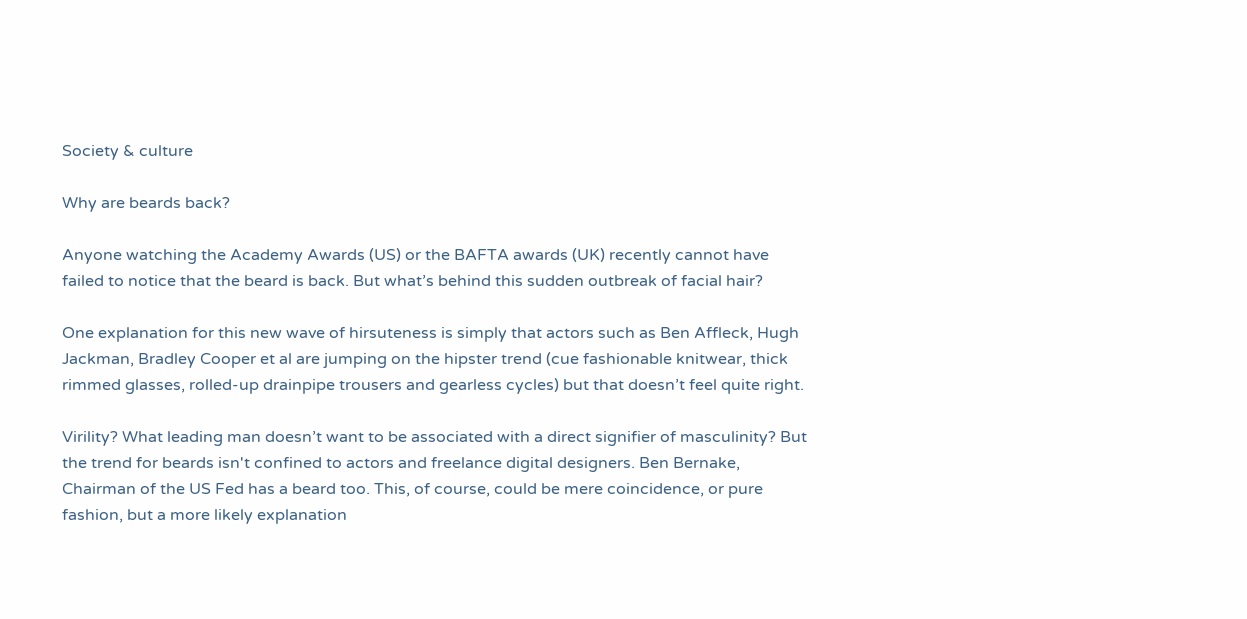Society & culture

Why are beards back?

Anyone watching the Academy Awards (US) or the BAFTA awards (UK) recently cannot have failed to notice that the beard is back. But what’s behind this sudden outbreak of facial hair?

One explanation for this new wave of hirsuteness is simply that actors such as Ben Affleck, Hugh Jackman, Bradley Cooper et al are jumping on the hipster trend (cue fashionable knitwear, thick rimmed glasses, rolled-up drainpipe trousers and gearless cycles) but that doesn’t feel quite right.

Virility? What leading man doesn’t want to be associated with a direct signifier of masculinity? But the trend for beards isn't confined to actors and freelance digital designers. Ben Bernake, Chairman of the US Fed has a beard too. This, of course, could be mere coincidence, or pure fashion, but a more likely explanation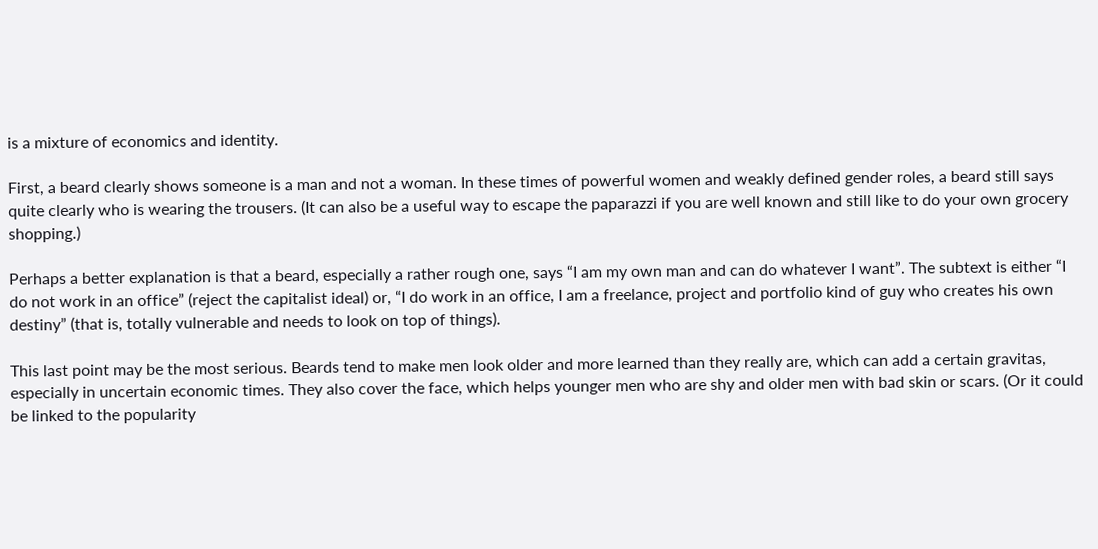is a mixture of economics and identity.

First, a beard clearly shows someone is a man and not a woman. In these times of powerful women and weakly defined gender roles, a beard still says quite clearly who is wearing the trousers. (It can also be a useful way to escape the paparazzi if you are well known and still like to do your own grocery shopping.)

Perhaps a better explanation is that a beard, especially a rather rough one, says “I am my own man and can do whatever I want”. The subtext is either “I do not work in an office” (reject the capitalist ideal) or, “I do work in an office, I am a freelance, project and portfolio kind of guy who creates his own destiny” (that is, totally vulnerable and needs to look on top of things).

This last point may be the most serious. Beards tend to make men look older and more learned than they really are, which can add a certain gravitas, especially in uncertain economic times. They also cover the face, which helps younger men who are shy and older men with bad skin or scars. (Or it could be linked to the popularity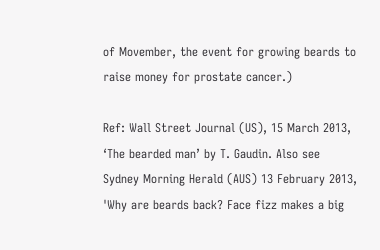of Movember, the event for growing beards to raise money for prostate cancer.)

Ref: Wall Street Journal (US), 15 March 2013, ‘The bearded man’ by T. Gaudin. Also see
Sydney Morning Herald (AUS) 13 February 2013, 'Why are beards back? Face fizz makes a big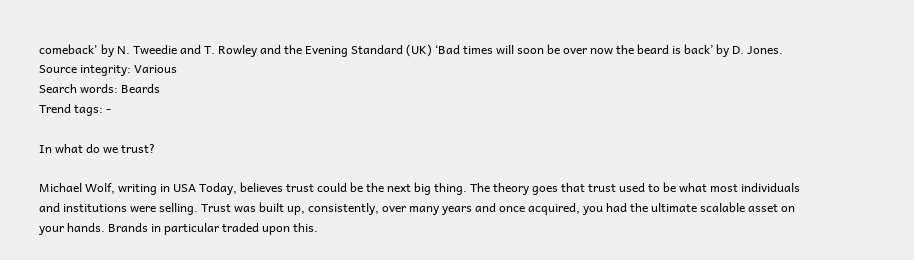comeback' by N. Tweedie and T. Rowley and the Evening Standard (UK) ‘Bad times will soon be over now the beard is back’ by D. Jones.
Source integrity: Various
Search words: Beards
Trend tags: -

In what do we trust?

Michael Wolf, writing in USA Today, believes trust could be the next big thing. The theory goes that trust used to be what most individuals and institutions were selling. Trust was built up, consistently, over many years and once acquired, you had the ultimate scalable asset on your hands. Brands in particular traded upon this.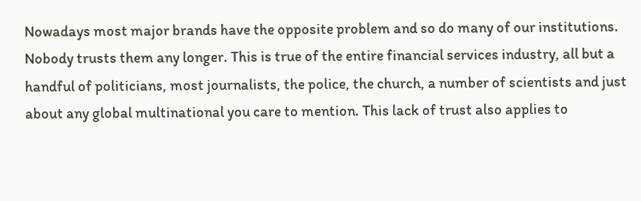Nowadays most major brands have the opposite problem and so do many of our institutions. Nobody trusts them any longer. This is true of the entire financial services industry, all but a handful of politicians, most journalists, the police, the church, a number of scientists and just about any global multinational you care to mention. This lack of trust also applies to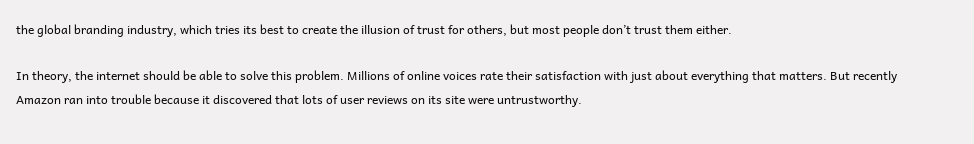the global branding industry, which tries its best to create the illusion of trust for others, but most people don’t trust them either.

In theory, the internet should be able to solve this problem. Millions of online voices rate their satisfaction with just about everything that matters. But recently Amazon ran into trouble because it discovered that lots of user reviews on its site were untrustworthy.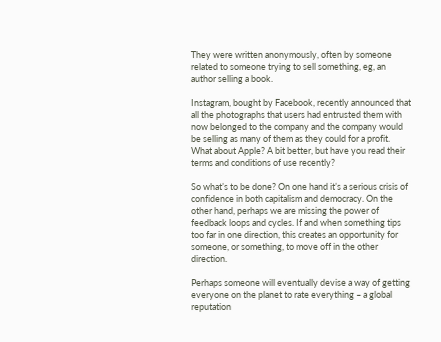They were written anonymously, often by someone related to someone trying to sell something, eg, an author selling a book.

Instagram, bought by Facebook, recently announced that all the photographs that users had entrusted them with now belonged to the company and the company would be selling as many of them as they could for a profit. What about Apple? A bit better, but have you read their terms and conditions of use recently?

So what’s to be done? On one hand it’s a serious crisis of confidence in both capitalism and democracy. On the other hand, perhaps we are missing the power of feedback loops and cycles. If and when something tips too far in one direction, this creates an opportunity for someone, or something, to move off in the other direction.

Perhaps someone will eventually devise a way of getting everyone on the planet to rate everything – a global reputation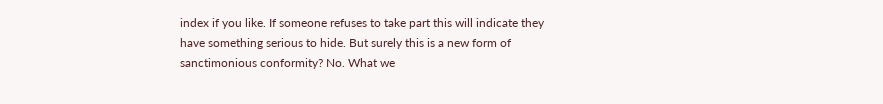index if you like. If someone refuses to take part this will indicate they have something serious to hide. But surely this is a new form of sanctimonious conformity? No. What we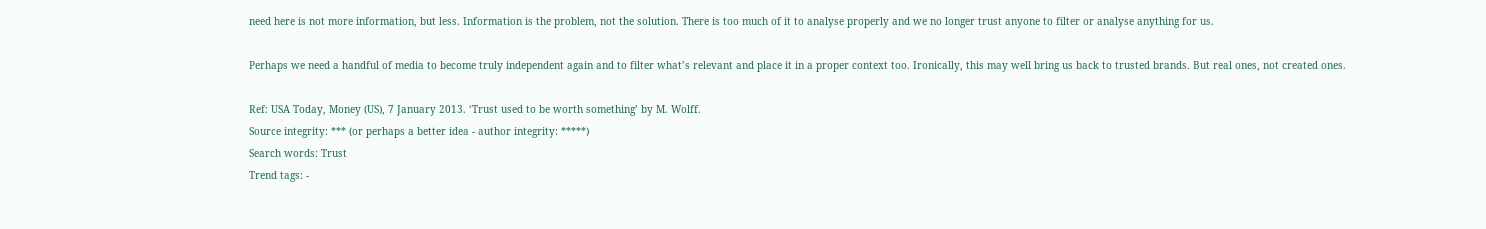need here is not more information, but less. Information is the problem, not the solution. There is too much of it to analyse properly and we no longer trust anyone to filter or analyse anything for us.

Perhaps we need a handful of media to become truly independent again and to filter what’s relevant and place it in a proper context too. Ironically, this may well bring us back to trusted brands. But real ones, not created ones.

Ref: USA Today, Money (US), 7 January 2013. ‘Trust used to be worth something’ by M. Wolff.
Source integrity: *** (or perhaps a better idea - author integrity: *****)
Search words: Trust
Trend tags: -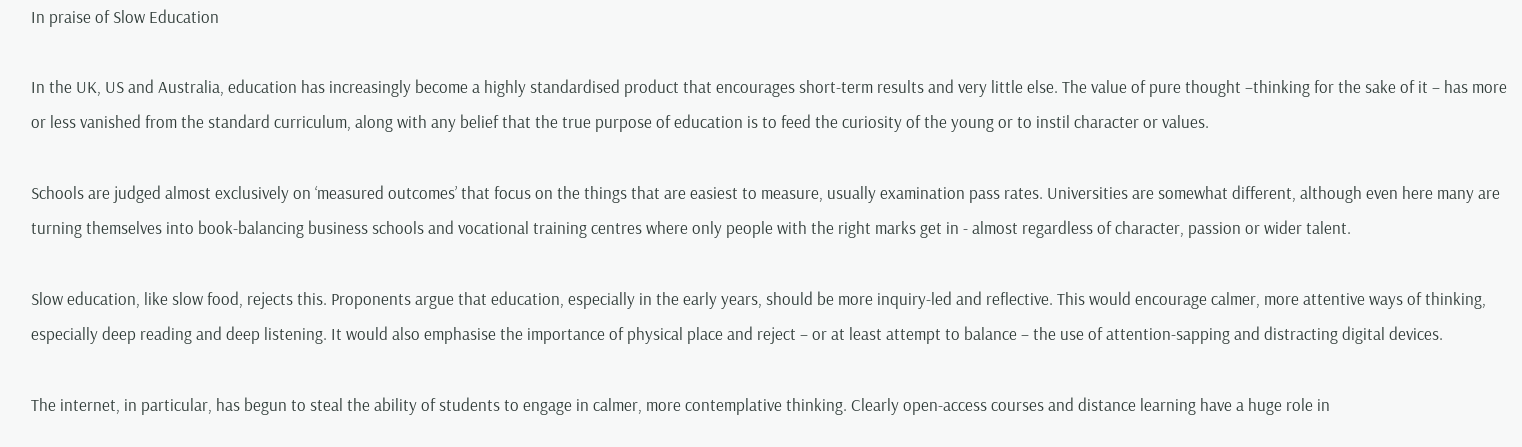In praise of Slow Education

In the UK, US and Australia, education has increasingly become a highly standardised product that encourages short-term results and very little else. The value of pure thought –thinking for the sake of it – has more or less vanished from the standard curriculum, along with any belief that the true purpose of education is to feed the curiosity of the young or to instil character or values.

Schools are judged almost exclusively on ‘measured outcomes’ that focus on the things that are easiest to measure, usually examination pass rates. Universities are somewhat different, although even here many are turning themselves into book-balancing business schools and vocational training centres where only people with the right marks get in - almost regardless of character, passion or wider talent.

Slow education, like slow food, rejects this. Proponents argue that education, especially in the early years, should be more inquiry-led and reflective. This would encourage calmer, more attentive ways of thinking, especially deep reading and deep listening. It would also emphasise the importance of physical place and reject – or at least attempt to balance – the use of attention-sapping and distracting digital devices.

The internet, in particular, has begun to steal the ability of students to engage in calmer, more contemplative thinking. Clearly open-access courses and distance learning have a huge role in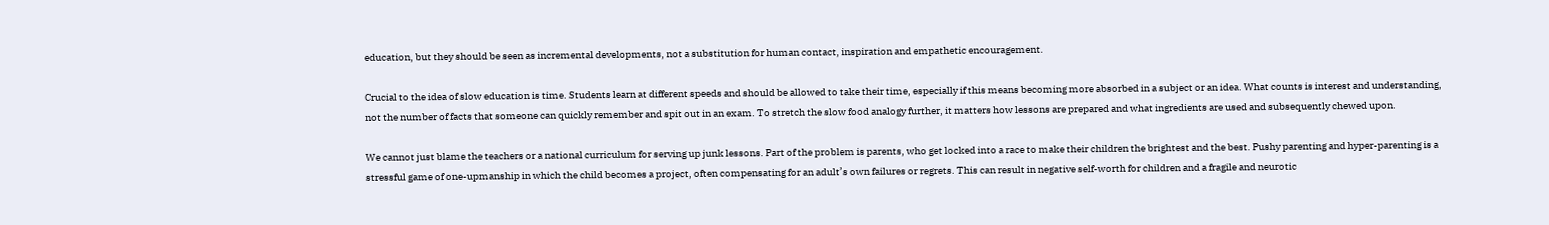education, but they should be seen as incremental developments, not a substitution for human contact, inspiration and empathetic encouragement.

Crucial to the idea of slow education is time. Students learn at different speeds and should be allowed to take their time, especially if this means becoming more absorbed in a subject or an idea. What counts is interest and understanding, not the number of facts that someone can quickly remember and spit out in an exam. To stretch the slow food analogy further, it matters how lessons are prepared and what ingredients are used and subsequently chewed upon.

We cannot just blame the teachers or a national curriculum for serving up junk lessons. Part of the problem is parents, who get locked into a race to make their children the brightest and the best. Pushy parenting and hyper-parenting is a stressful game of one-upmanship in which the child becomes a project, often compensating for an adult’s own failures or regrets. This can result in negative self-worth for children and a fragile and neurotic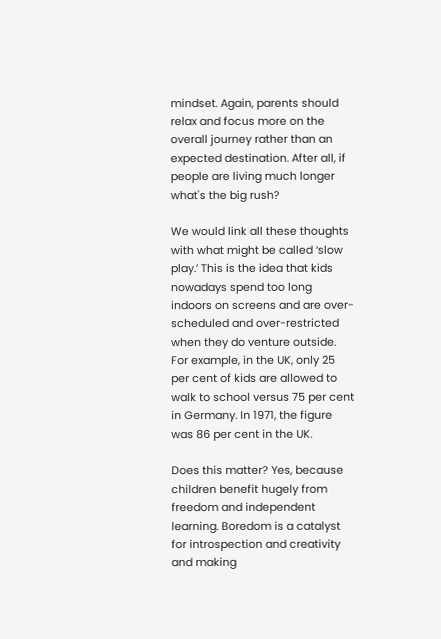mindset. Again, parents should relax and focus more on the overall journey rather than an expected destination. After all, if people are living much longer what's the big rush?

We would link all these thoughts with what might be called ‘slow play.’ This is the idea that kids nowadays spend too long indoors on screens and are over-scheduled and over-restricted when they do venture outside. For example, in the UK, only 25 per cent of kids are allowed to walk to school versus 75 per cent in Germany. In 1971, the figure was 86 per cent in the UK.

Does this matter? Yes, because children benefit hugely from freedom and independent learning. Boredom is a catalyst for introspection and creativity and making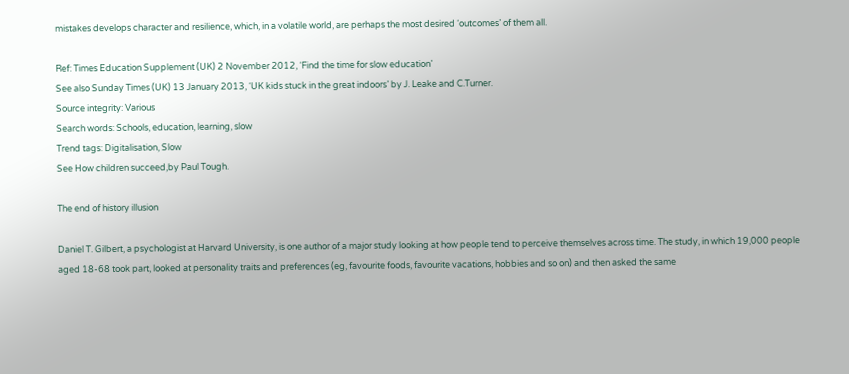mistakes develops character and resilience, which, in a volatile world, are perhaps the most desired ‘outcomes’ of them all.

Ref: Times Education Supplement (UK) 2 November 2012, ‘Find the time for slow education’
See also Sunday Times (UK) 13 January 2013, ‘UK kids stuck in the great indoors’ by J. Leake and C.Turner.
Source integrity: Various
Search words: Schools, education, learning, slow
Trend tags: Digitalisation, Slow
See How children succeed,by Paul Tough.

The end of history illusion

Daniel T. Gilbert, a psychologist at Harvard University, is one author of a major study looking at how people tend to perceive themselves across time. The study, in which 19,000 people aged 18-68 took part, looked at personality traits and preferences (eg, favourite foods, favourite vacations, hobbies and so on) and then asked the same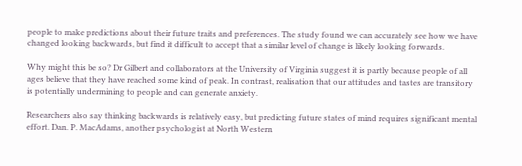people to make predictions about their future traits and preferences. The study found we can accurately see how we have changed looking backwards, but find it difficult to accept that a similar level of change is likely looking forwards.

Why might this be so? Dr Gilbert and collaborators at the University of Virginia suggest it is partly because people of all ages believe that they have reached some kind of peak. In contrast, realisation that our attitudes and tastes are transitory is potentially undermining to people and can generate anxiety.

Researchers also say thinking backwards is relatively easy, but predicting future states of mind requires significant mental effort. Dan. P. MacAdams, another psychologist at North Western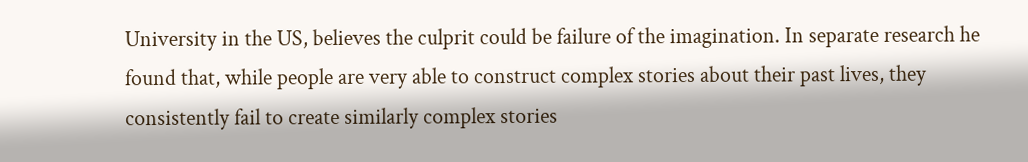University in the US, believes the culprit could be failure of the imagination. In separate research he found that, while people are very able to construct complex stories about their past lives, they consistently fail to create similarly complex stories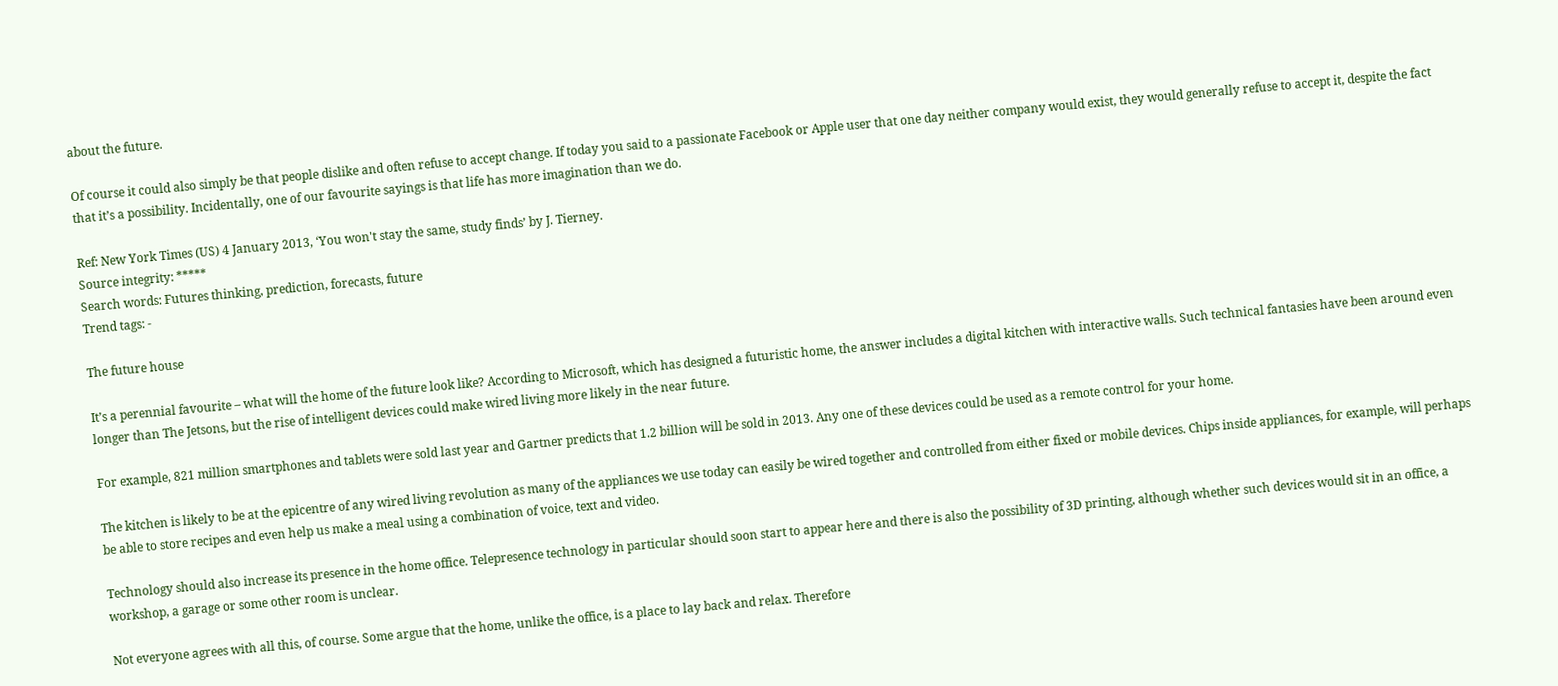about the future.

Of course it could also simply be that people dislike and often refuse to accept change. If today you said to a passionate Facebook or Apple user that one day neither company would exist, they would generally refuse to accept it, despite the fact that it’s a possibility. Incidentally, one of our favourite sayings is that life has more imagination than we do.

Ref: New York Times (US) 4 January 2013, ‘You won't stay the same, study finds’ by J. Tierney.
Source integrity: *****
Search words: Futures thinking, prediction, forecasts, future
Trend tags: -

The future house

It’s a perennial favourite – what will the home of the future look like? According to Microsoft, which has designed a futuristic home, the answer includes a digital kitchen with interactive walls. Such technical fantasies have been around even longer than The Jetsons, but the rise of intelligent devices could make wired living more likely in the near future.

For example, 821 million smartphones and tablets were sold last year and Gartner predicts that 1.2 billion will be sold in 2013. Any one of these devices could be used as a remote control for your home.

The kitchen is likely to be at the epicentre of any wired living revolution as many of the appliances we use today can easily be wired together and controlled from either fixed or mobile devices. Chips inside appliances, for example, will perhaps be able to store recipes and even help us make a meal using a combination of voice, text and video.

Technology should also increase its presence in the home office. Telepresence technology in particular should soon start to appear here and there is also the possibility of 3D printing, although whether such devices would sit in an office, a workshop, a garage or some other room is unclear.

Not everyone agrees with all this, of course. Some argue that the home, unlike the office, is a place to lay back and relax. Therefore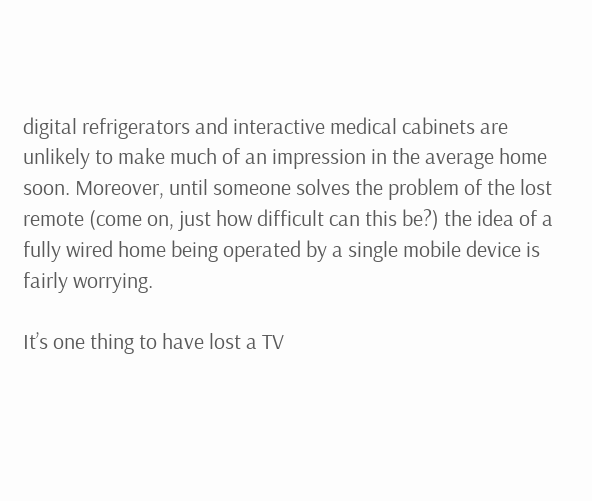digital refrigerators and interactive medical cabinets are unlikely to make much of an impression in the average home soon. Moreover, until someone solves the problem of the lost remote (come on, just how difficult can this be?) the idea of a fully wired home being operated by a single mobile device is fairly worrying.

It’s one thing to have lost a TV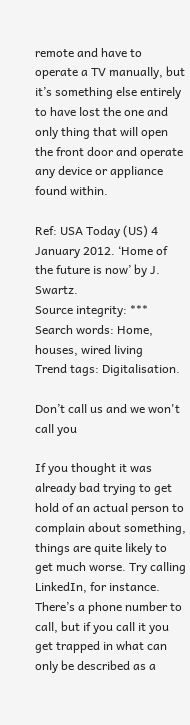remote and have to operate a TV manually, but it’s something else entirely to have lost the one and only thing that will open the front door and operate any device or appliance found within.

Ref: USA Today (US) 4 January 2012. ‘Home of the future is now’ by J. Swartz.
Source integrity: ***
Search words: Home, houses, wired living
Trend tags: Digitalisation.

Don’t call us and we won't call you

If you thought it was already bad trying to get hold of an actual person to complain about something, things are quite likely to get much worse. Try calling LinkedIn, for instance. There’s a phone number to call, but if you call it you get trapped in what can only be described as a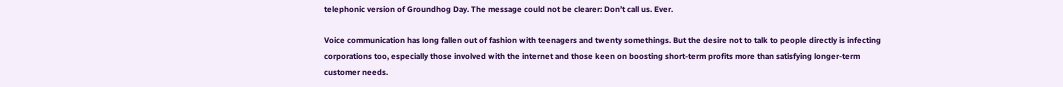telephonic version of Groundhog Day. The message could not be clearer: Don’t call us. Ever.

Voice communication has long fallen out of fashion with teenagers and twenty somethings. But the desire not to talk to people directly is infecting corporations too, especially those involved with the internet and those keen on boosting short-term profits more than satisfying longer-term customer needs.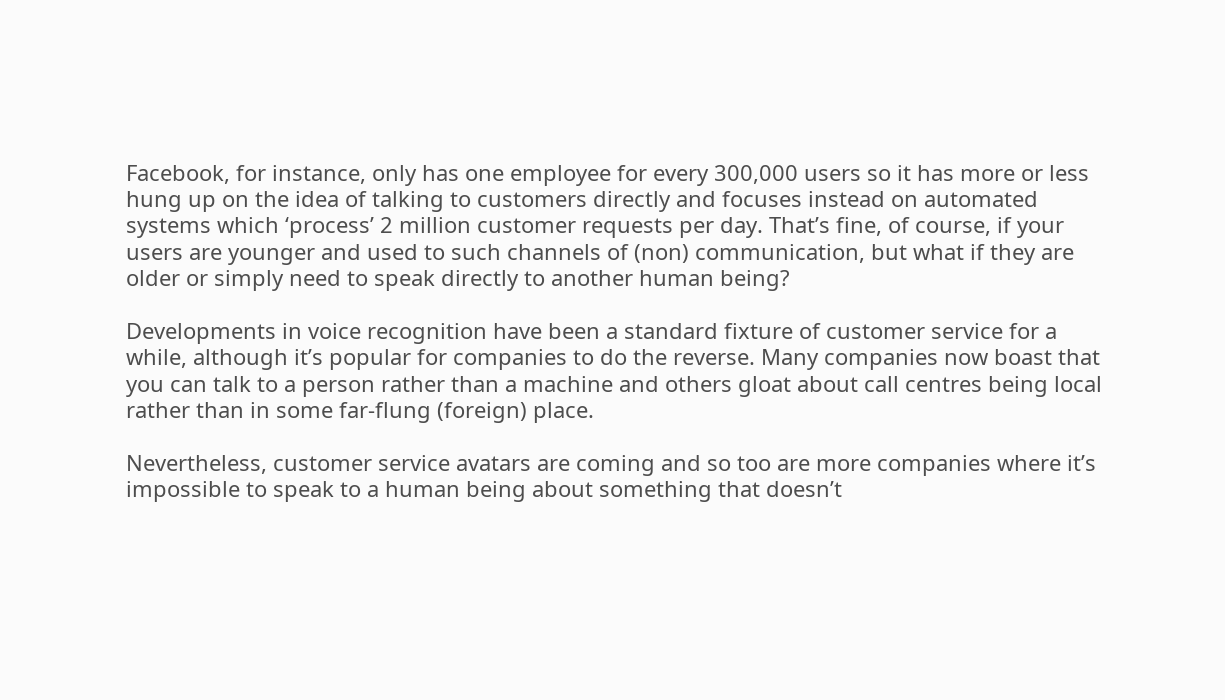Facebook, for instance, only has one employee for every 300,000 users so it has more or less hung up on the idea of talking to customers directly and focuses instead on automated systems which ‘process’ 2 million customer requests per day. That’s fine, of course, if your users are younger and used to such channels of (non) communication, but what if they are older or simply need to speak directly to another human being?

Developments in voice recognition have been a standard fixture of customer service for a while, although it’s popular for companies to do the reverse. Many companies now boast that you can talk to a person rather than a machine and others gloat about call centres being local rather than in some far-flung (foreign) place.

Nevertheless, customer service avatars are coming and so too are more companies where it’s impossible to speak to a human being about something that doesn’t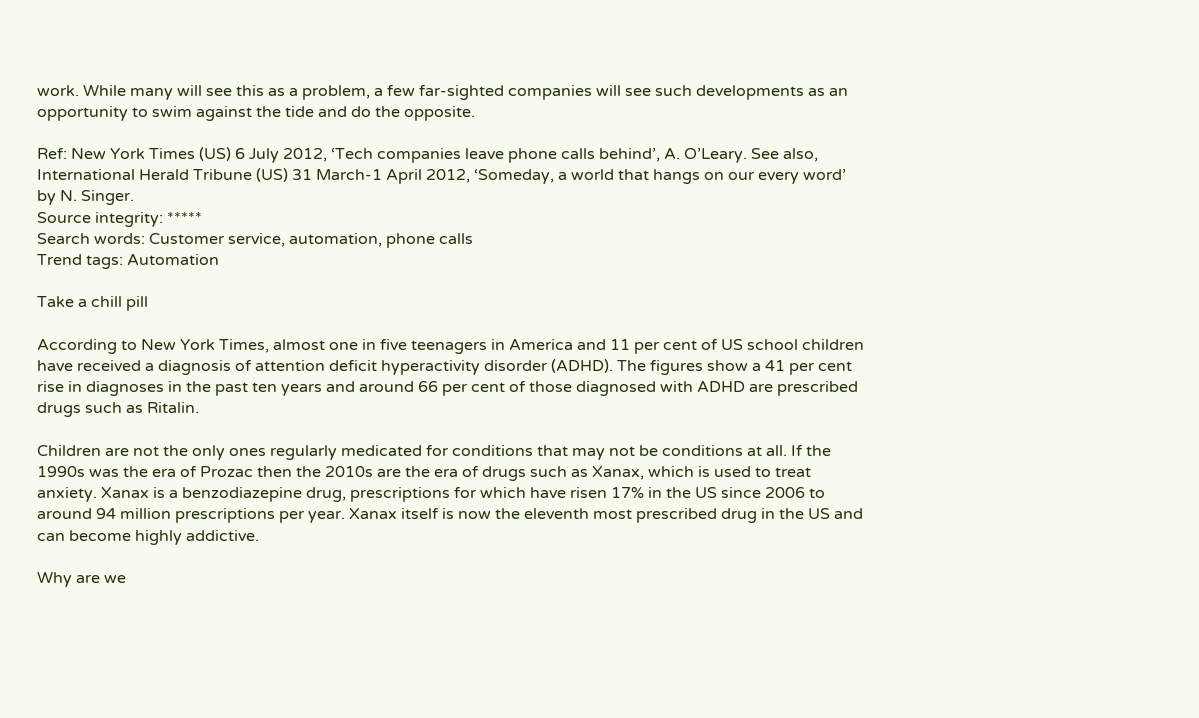work. While many will see this as a problem, a few far-sighted companies will see such developments as an opportunity to swim against the tide and do the opposite.

Ref: New York Times (US) 6 July 2012, ‘Tech companies leave phone calls behind’, A. O’Leary. See also, International Herald Tribune (US) 31 March-1 April 2012, ‘Someday, a world that hangs on our every word’ by N. Singer.
Source integrity: *****
Search words: Customer service, automation, phone calls
Trend tags: Automation

Take a chill pill

According to New York Times, almost one in five teenagers in America and 11 per cent of US school children have received a diagnosis of attention deficit hyperactivity disorder (ADHD). The figures show a 41 per cent rise in diagnoses in the past ten years and around 66 per cent of those diagnosed with ADHD are prescribed drugs such as Ritalin.

Children are not the only ones regularly medicated for conditions that may not be conditions at all. If the 1990s was the era of Prozac then the 2010s are the era of drugs such as Xanax, which is used to treat anxiety. Xanax is a benzodiazepine drug, prescriptions for which have risen 17% in the US since 2006 to around 94 million prescriptions per year. Xanax itself is now the eleventh most prescribed drug in the US and can become highly addictive.

Why are we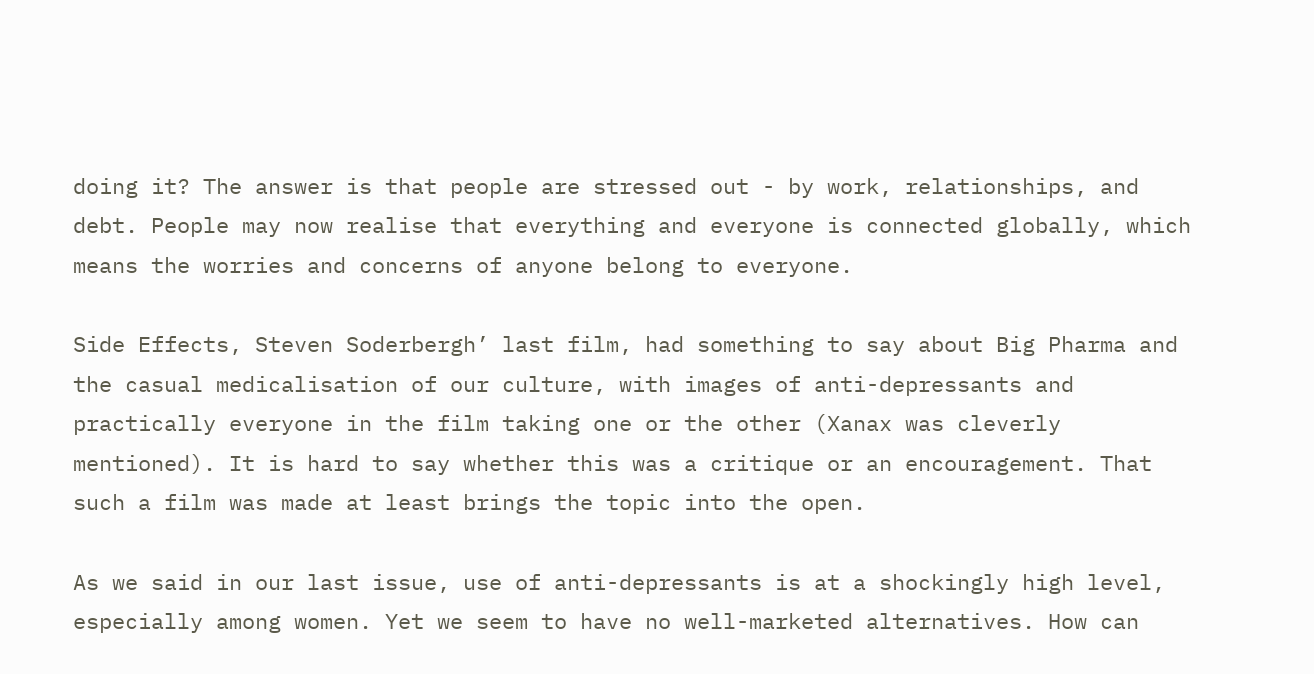doing it? The answer is that people are stressed out - by work, relationships, and debt. People may now realise that everything and everyone is connected globally, which means the worries and concerns of anyone belong to everyone.

Side Effects, Steven Soderbergh’ last film, had something to say about Big Pharma and the casual medicalisation of our culture, with images of anti-depressants and practically everyone in the film taking one or the other (Xanax was cleverly mentioned). It is hard to say whether this was a critique or an encouragement. That such a film was made at least brings the topic into the open.

As we said in our last issue, use of anti-depressants is at a shockingly high level, especially among women. Yet we seem to have no well-marketed alternatives. How can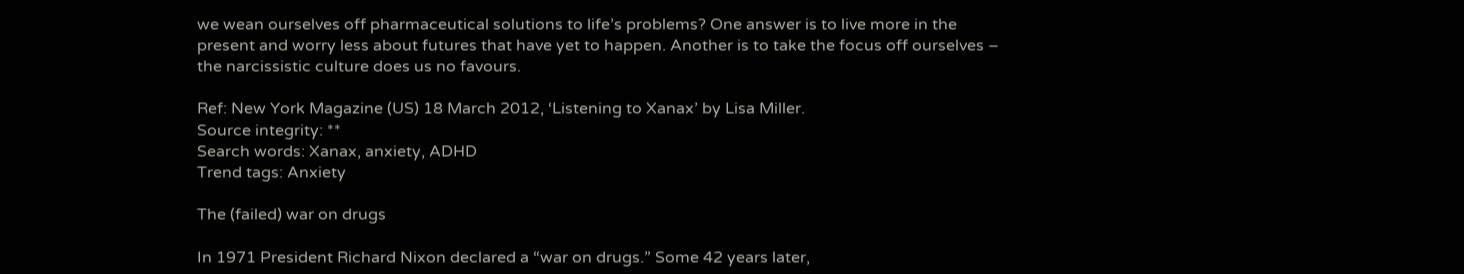we wean ourselves off pharmaceutical solutions to life’s problems? One answer is to live more in the present and worry less about futures that have yet to happen. Another is to take the focus off ourselves – the narcissistic culture does us no favours.

Ref: New York Magazine (US) 18 March 2012, ‘Listening to Xanax’ by Lisa Miller.
Source integrity: **
Search words: Xanax, anxiety, ADHD
Trend tags: Anxiety

The (failed) war on drugs

In 1971 President Richard Nixon declared a “war on drugs.” Some 42 years later,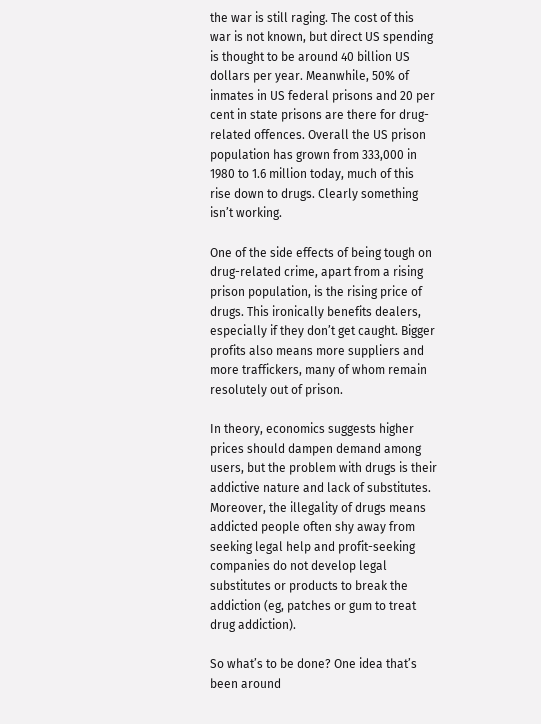the war is still raging. The cost of this war is not known, but direct US spending is thought to be around 40 billion US dollars per year. Meanwhile, 50% of inmates in US federal prisons and 20 per cent in state prisons are there for drug-related offences. Overall the US prison population has grown from 333,000 in 1980 to 1.6 million today, much of this rise down to drugs. Clearly something isn’t working.

One of the side effects of being tough on drug-related crime, apart from a rising prison population, is the rising price of drugs. This ironically benefits dealers, especially if they don’t get caught. Bigger profits also means more suppliers and more traffickers, many of whom remain resolutely out of prison.

In theory, economics suggests higher prices should dampen demand among users, but the problem with drugs is their addictive nature and lack of substitutes. Moreover, the illegality of drugs means addicted people often shy away from seeking legal help and profit-seeking companies do not develop legal substitutes or products to break the addiction (eg, patches or gum to treat drug addiction).

So what’s to be done? One idea that’s been around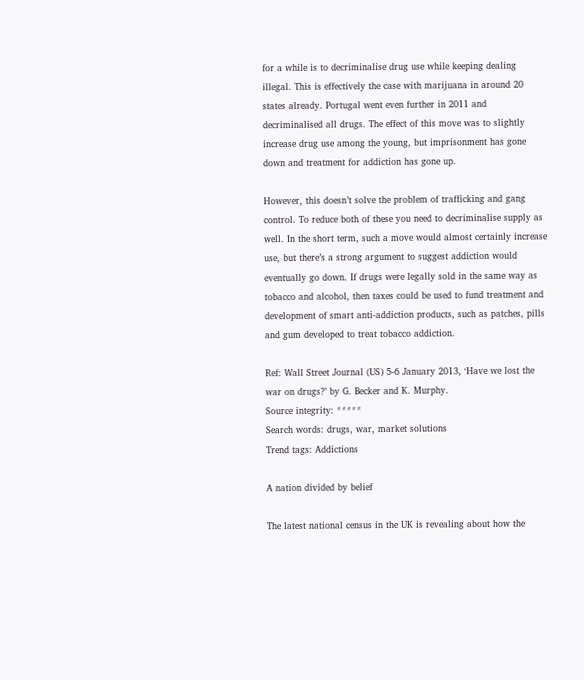for a while is to decriminalise drug use while keeping dealing illegal. This is effectively the case with marijuana in around 20 states already. Portugal went even further in 2011 and decriminalised all drugs. The effect of this move was to slightly increase drug use among the young, but imprisonment has gone down and treatment for addiction has gone up.

However, this doesn’t solve the problem of trafficking and gang control. To reduce both of these you need to decriminalise supply as well. In the short term, such a move would almost certainly increase use, but there’s a strong argument to suggest addiction would eventually go down. If drugs were legally sold in the same way as tobacco and alcohol, then taxes could be used to fund treatment and development of smart anti-addiction products, such as patches, pills and gum developed to treat tobacco addiction.

Ref: Wall Street Journal (US) 5-6 January 2013, ‘Have we lost the war on drugs?’ by G. Becker and K. Murphy.
Source integrity: *****
Search words: drugs, war, market solutions
Trend tags: Addictions

A nation divided by belief

The latest national census in the UK is revealing about how the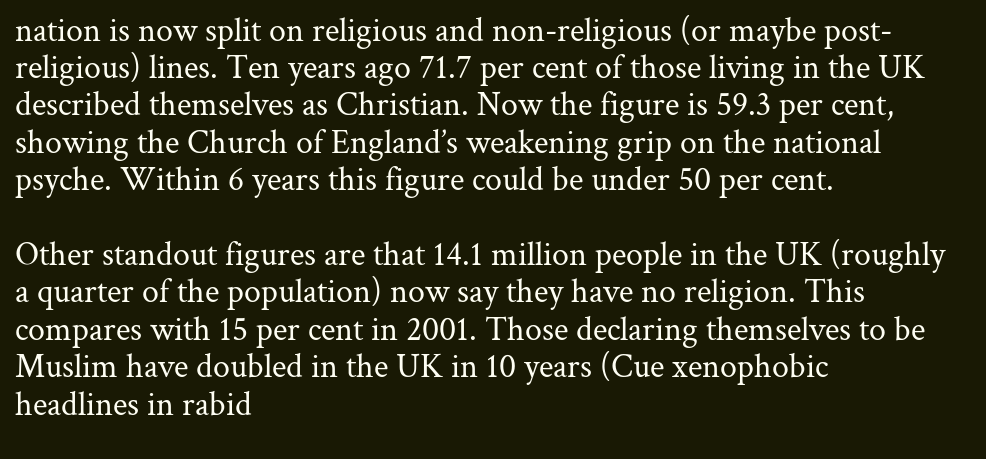nation is now split on religious and non-religious (or maybe post-religious) lines. Ten years ago 71.7 per cent of those living in the UK described themselves as Christian. Now the figure is 59.3 per cent, showing the Church of England’s weakening grip on the national psyche. Within 6 years this figure could be under 50 per cent.

Other standout figures are that 14.1 million people in the UK (roughly a quarter of the population) now say they have no religion. This compares with 15 per cent in 2001. Those declaring themselves to be Muslim have doubled in the UK in 10 years (Cue xenophobic headlines in rabid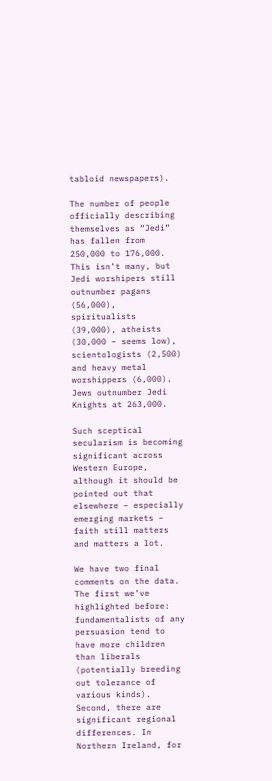tabloid newspapers).

The number of people officially describing themselves as “Jedi” has fallen from 250,000 to 176,000. This isn’t many, but Jedi worshipers still outnumber pagans (56,000), spiritualists (39,000), atheists (30,000 – seems low), scientologists (2,500) and heavy metal worshippers (6,000). Jews outnumber Jedi Knights at 263,000.

Such sceptical secularism is becoming significant across Western Europe, although it should be pointed out that elsewhere – especially emerging markets – faith still matters and matters a lot.

We have two final comments on the data. The first we’ve highlighted before: fundamentalists of any persuasion tend to have more children than liberals (potentially breeding out tolerance of various kinds). Second, there are significant regional differences. In Northern Ireland, for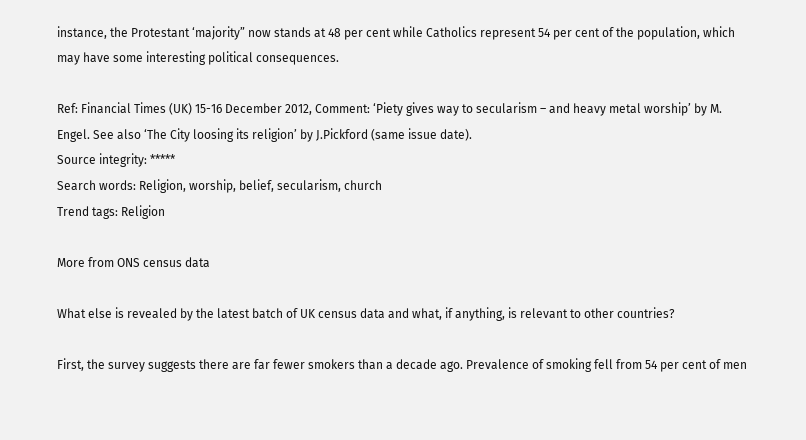instance, the Protestant ‘majority” now stands at 48 per cent while Catholics represent 54 per cent of the population, which may have some interesting political consequences.

Ref: Financial Times (UK) 15-16 December 2012, Comment: ‘Piety gives way to secularism – and heavy metal worship’ by M. Engel. See also ‘The City loosing its religion’ by J.Pickford (same issue date).
Source integrity: *****
Search words: Religion, worship, belief, secularism, church
Trend tags: Religion

More from ONS census data

What else is revealed by the latest batch of UK census data and what, if anything, is relevant to other countries?

First, the survey suggests there are far fewer smokers than a decade ago. Prevalence of smoking fell from 54 per cent of men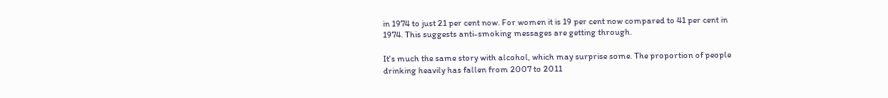in 1974 to just 21 per cent now. For women it is 19 per cent now compared to 41 per cent in 1974. This suggests anti-smoking messages are getting through.

It's much the same story with alcohol, which may surprise some. The proportion of people drinking heavily has fallen from 2007 to 2011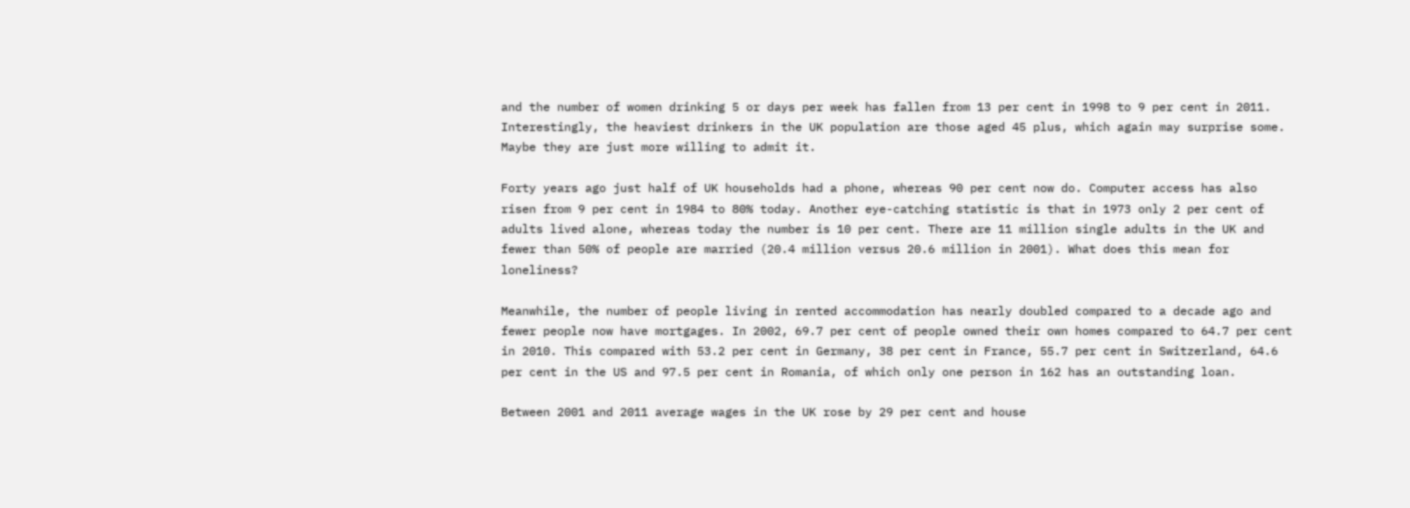and the number of women drinking 5 or days per week has fallen from 13 per cent in 1998 to 9 per cent in 2011. Interestingly, the heaviest drinkers in the UK population are those aged 45 plus, which again may surprise some. Maybe they are just more willing to admit it.

Forty years ago just half of UK households had a phone, whereas 90 per cent now do. Computer access has also risen from 9 per cent in 1984 to 80% today. Another eye-catching statistic is that in 1973 only 2 per cent of adults lived alone, whereas today the number is 10 per cent. There are 11 million single adults in the UK and fewer than 50% of people are married (20.4 million versus 20.6 million in 2001). What does this mean for loneliness?

Meanwhile, the number of people living in rented accommodation has nearly doubled compared to a decade ago and fewer people now have mortgages. In 2002, 69.7 per cent of people owned their own homes compared to 64.7 per cent in 2010. This compared with 53.2 per cent in Germany, 38 per cent in France, 55.7 per cent in Switzerland, 64.6 per cent in the US and 97.5 per cent in Romania, of which only one person in 162 has an outstanding loan.

Between 2001 and 2011 average wages in the UK rose by 29 per cent and house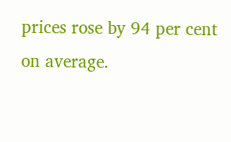prices rose by 94 per cent on average.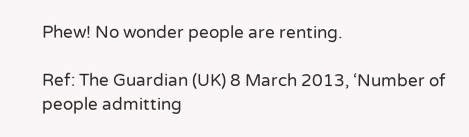Phew! No wonder people are renting.

Ref: The Guardian (UK) 8 March 2013, ‘Number of people admitting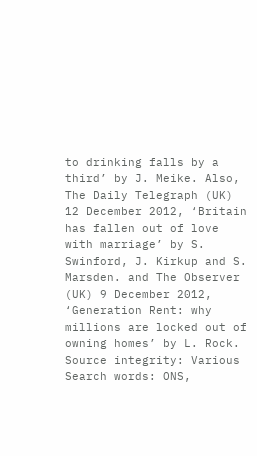to drinking falls by a third’ by J. Meike. Also, The Daily Telegraph (UK) 12 December 2012, ‘Britain has fallen out of love with marriage’ by S. Swinford, J. Kirkup and S. Marsden. and The Observer (UK) 9 December 2012, ‘Generation Rent: why millions are locked out of owning homes’ by L. Rock.
Source integrity: Various
Search words: ONS,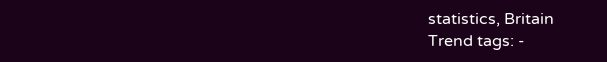statistics, Britain
Trend tags: -